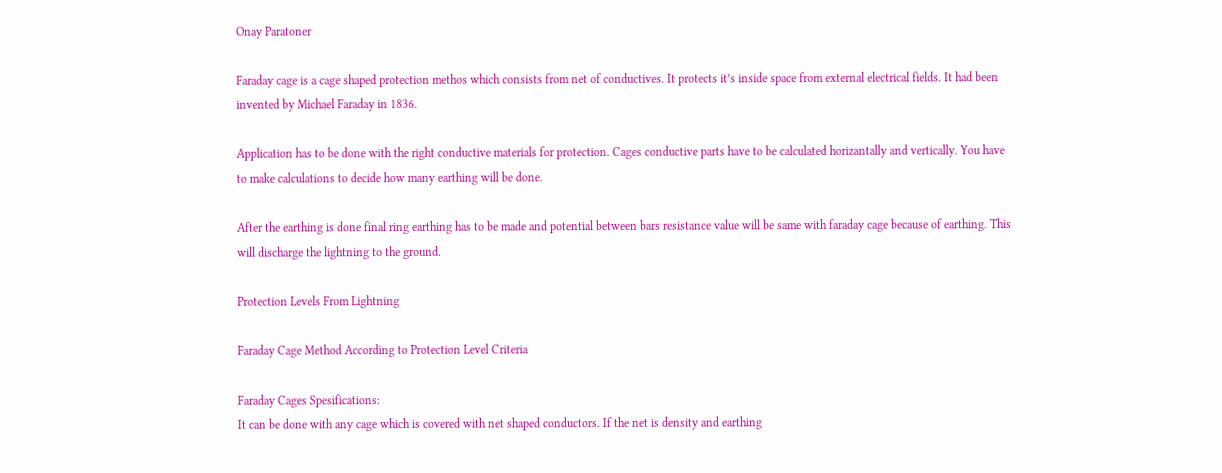Onay Paratoner

Faraday cage is a cage shaped protection methos which consists from net of conductives. It protects it’s inside space from external electrical fields. It had been invented by Michael Faraday in 1836.

Application has to be done with the right conductive materials for protection. Cages conductive parts have to be calculated horizantally and vertically. You have to make calculations to decide how many earthing will be done.

After the earthing is done final ring earthing has to be made and potential between bars resistance value will be same with faraday cage because of earthing. This will discharge the lightning to the ground.

Protection Levels From Lightning

Faraday Cage Method According to Protection Level Criteria

Faraday Cages Spesifications:
It can be done with any cage which is covered with net shaped conductors. If the net is density and earthing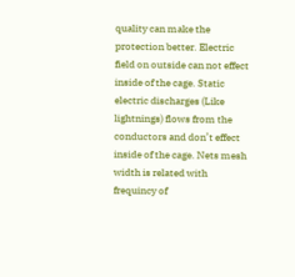quality can make the protection better. Electric field on outside can not effect inside of the cage. Static electric discharges (Like lightnings) flows from the conductors and don’t effect inside of the cage. Nets mesh width is related with frequincy of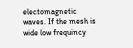electomagnetic waves. If the mesh is wide low frequincy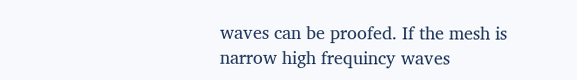waves can be proofed. If the mesh is narrow high frequincy waves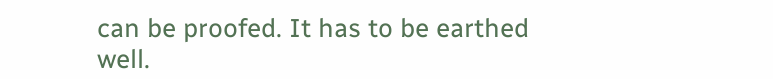can be proofed. It has to be earthed well.